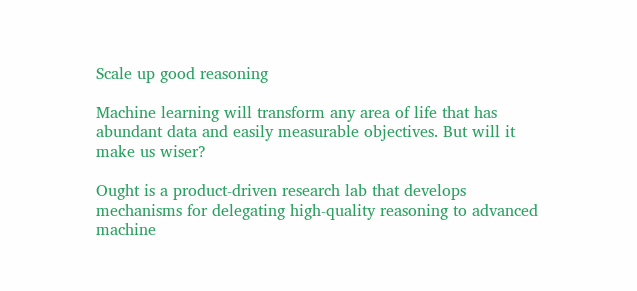Scale up good reasoning

Machine learning will transform any area of life that has abundant data and easily measurable objectives. But will it make us wiser?

Ought is a product-driven research lab that develops mechanisms for delegating high-quality reasoning to advanced machine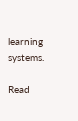learning systems.

Read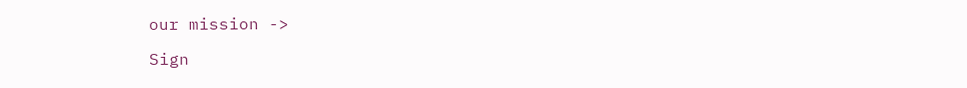our mission ->

Sign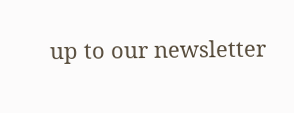up to our newsletter